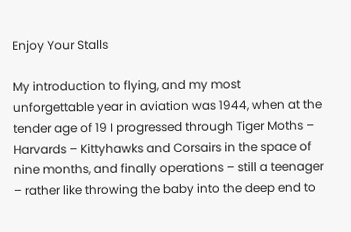Enjoy Your Stalls

My introduction to flying, and my most unforgettable year in aviation was 1944, when at the tender age of 19 I progressed through Tiger Moths – Harvards – Kittyhawks and Corsairs in the space of nine months, and finally operations – still a teenager – rather like throwing the baby into the deep end to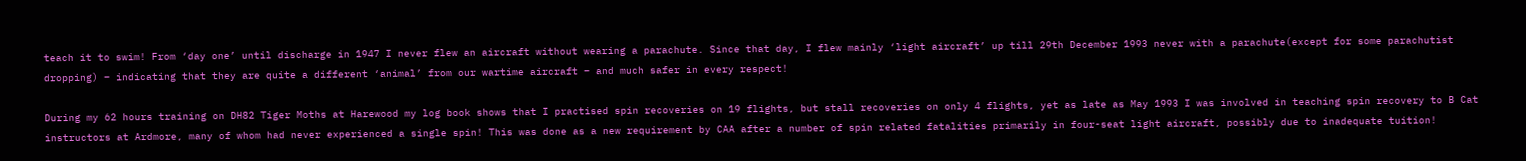teach it to swim! From ‘day one’ until discharge in 1947 I never flew an aircraft without wearing a parachute. Since that day, I flew mainly ‘light aircraft’ up till 29th December 1993 never with a parachute(except for some parachutist dropping) – indicating that they are quite a different ‘animal’ from our wartime aircraft – and much safer in every respect!

During my 62 hours training on DH82 Tiger Moths at Harewood my log book shows that I practised spin recoveries on 19 flights, but stall recoveries on only 4 flights, yet as late as May 1993 I was involved in teaching spin recovery to B Cat instructors at Ardmore, many of whom had never experienced a single spin! This was done as a new requirement by CAA after a number of spin related fatalities primarily in four-seat light aircraft, possibly due to inadequate tuition!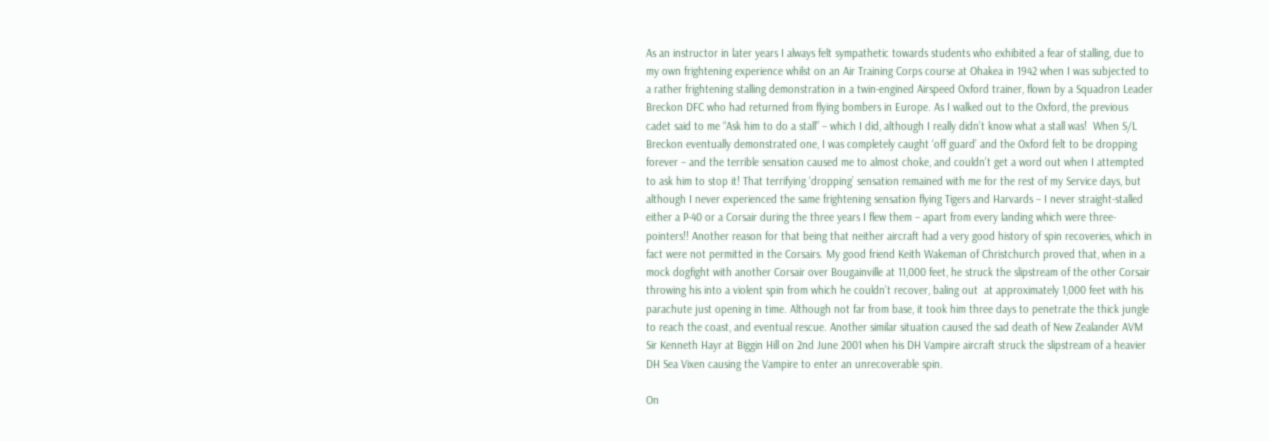As an instructor in later years I always felt sympathetic towards students who exhibited a fear of stalling, due to my own frightening experience whilst on an Air Training Corps course at Ohakea in 1942 when I was subjected to a rather frightening stalling demonstration in a twin-engined Airspeed Oxford trainer, flown by a Squadron Leader Breckon DFC who had returned from flying bombers in Europe. As I walked out to the Oxford, the previous cadet said to me “Ask him to do a stall” – which I did, although I really didn’t know what a stall was!  When S/L Breckon eventually demonstrated one, I was completely caught ‘off guard’ and the Oxford felt to be dropping forever – and the terrible sensation caused me to almost choke, and couldn’t get a word out when I attempted to ask him to stop it! That terrifying ‘dropping’ sensation remained with me for the rest of my Service days, but although I never experienced the same frightening sensation flying Tigers and Harvards – I never straight-stalled either a P-40 or a Corsair during the three years I flew them – apart from every landing which were three-pointers!! Another reason for that being that neither aircraft had a very good history of spin recoveries, which in fact were not permitted in the Corsairs. My good friend Keith Wakeman of Christchurch proved that, when in a mock dogfight with another Corsair over Bougainville at 11,000 feet, he struck the slipstream of the other Corsair throwing his into a violent spin from which he couldn’t recover, baling out  at approximately 1,000 feet with his parachute just opening in time. Although not far from base, it took him three days to penetrate the thick jungle to reach the coast, and eventual rescue. Another similar situation caused the sad death of New Zealander AVM Sir Kenneth Hayr at Biggin Hill on 2nd June 2001 when his DH Vampire aircraft struck the slipstream of a heavier DH Sea Vixen causing the Vampire to enter an unrecoverable spin.

On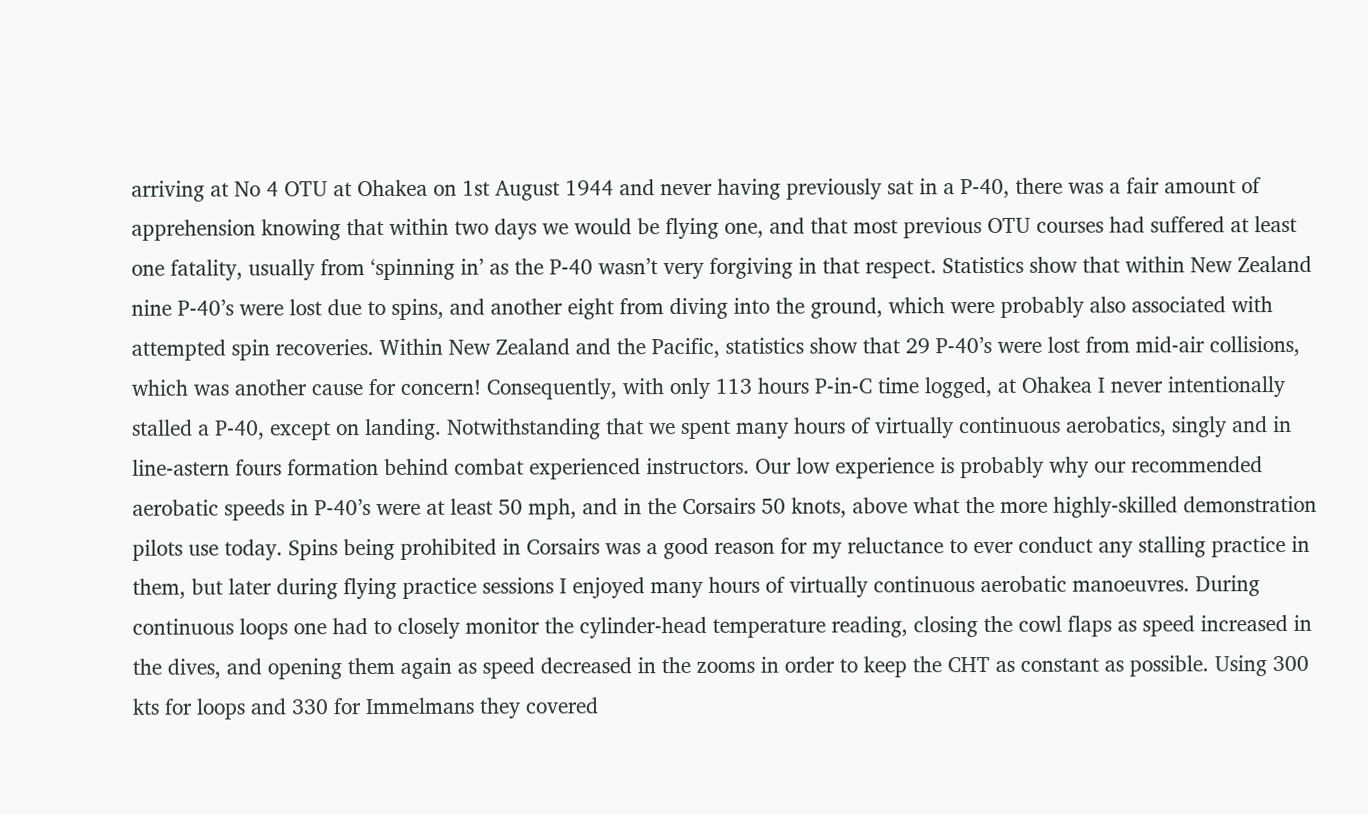arriving at No 4 OTU at Ohakea on 1st August 1944 and never having previously sat in a P-40, there was a fair amount of apprehension knowing that within two days we would be flying one, and that most previous OTU courses had suffered at least one fatality, usually from ‘spinning in’ as the P-40 wasn’t very forgiving in that respect. Statistics show that within New Zealand nine P-40’s were lost due to spins, and another eight from diving into the ground, which were probably also associated with attempted spin recoveries. Within New Zealand and the Pacific, statistics show that 29 P-40’s were lost from mid-air collisions, which was another cause for concern! Consequently, with only 113 hours P-in-C time logged, at Ohakea I never intentionally stalled a P-40, except on landing. Notwithstanding that we spent many hours of virtually continuous aerobatics, singly and in line-astern fours formation behind combat experienced instructors. Our low experience is probably why our recommended aerobatic speeds in P-40’s were at least 50 mph, and in the Corsairs 50 knots, above what the more highly-skilled demonstration pilots use today. Spins being prohibited in Corsairs was a good reason for my reluctance to ever conduct any stalling practice in them, but later during flying practice sessions I enjoyed many hours of virtually continuous aerobatic manoeuvres. During continuous loops one had to closely monitor the cylinder-head temperature reading, closing the cowl flaps as speed increased in the dives, and opening them again as speed decreased in the zooms in order to keep the CHT as constant as possible. Using 300 kts for loops and 330 for Immelmans they covered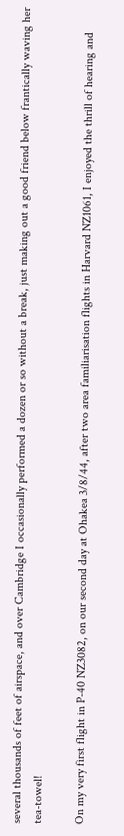several thousands of feet of airspace, and over Cambridge I occasionally performed a dozen or so without a break, just making out a good friend below frantically waving her tea-towel!

On my very first flight in P-40 NZ3082, on our second day at Ohakea 3/8/44, after two area familiarisation flights in Harvard NZ1061, I enjoyed the thrill of hearing and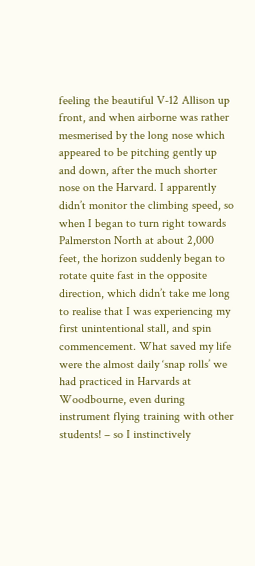feeling the beautiful V-12 Allison up front, and when airborne was rather mesmerised by the long nose which appeared to be pitching gently up and down, after the much shorter nose on the Harvard. I apparently didn’t monitor the climbing speed, so when I began to turn right towards Palmerston North at about 2,000 feet, the horizon suddenly began to rotate quite fast in the opposite direction, which didn’t take me long to realise that I was experiencing my first unintentional stall, and spin commencement. What saved my life were the almost daily ‘snap rolls’ we had practiced in Harvards at Woodbourne, even during instrument flying training with other students! – so I instinctively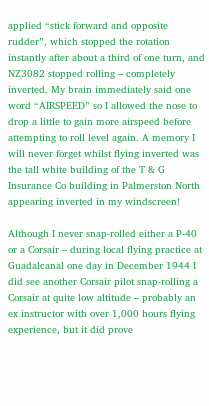applied “stick forward and opposite rudder”, which stopped the rotation instantly after about a third of one turn, and NZ3082 stopped rolling – completely inverted. My brain immediately said one word “AIRSPEED” so I allowed the nose to drop a little to gain more airspeed before attempting to roll level again. A memory I will never forget whilst flying inverted was the tall white building of the T & G Insurance Co building in Palmerston North appearing inverted in my windscreen!

Although I never snap-rolled either a P-40 or a Corsair – during local flying practice at Guadalcanal one day in December 1944 I did see another Corsair pilot snap-rolling a Corsair at quite low altitude – probably an ex instructor with over 1,000 hours flying experience, but it did prove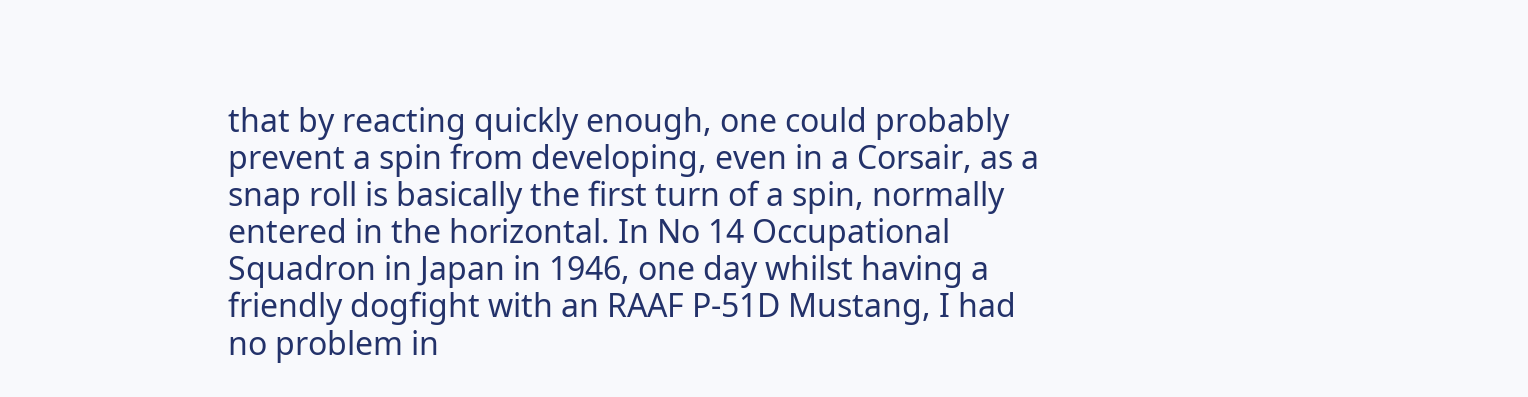that by reacting quickly enough, one could probably prevent a spin from developing, even in a Corsair, as a snap roll is basically the first turn of a spin, normally entered in the horizontal. In No 14 Occupational Squadron in Japan in 1946, one day whilst having a friendly dogfight with an RAAF P-51D Mustang, I had no problem in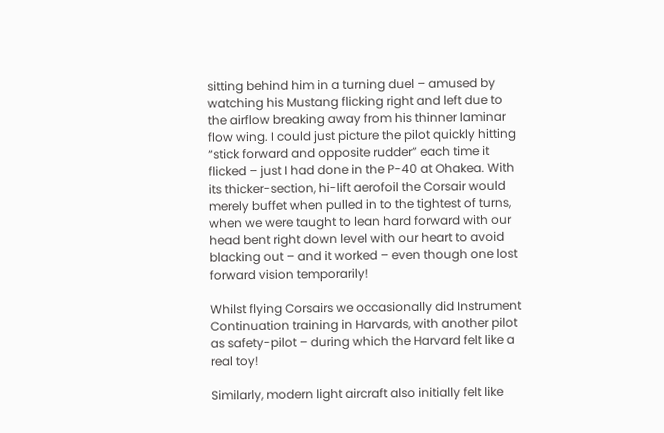sitting behind him in a turning duel – amused by watching his Mustang flicking right and left due to the airflow breaking away from his thinner laminar flow wing. I could just picture the pilot quickly hitting “stick forward and opposite rudder” each time it flicked – just I had done in the P-40 at Ohakea. With its thicker-section, hi-lift aerofoil the Corsair would merely buffet when pulled in to the tightest of turns, when we were taught to lean hard forward with our head bent right down level with our heart to avoid blacking out – and it worked – even though one lost forward vision temporarily!

Whilst flying Corsairs we occasionally did Instrument Continuation training in Harvards, with another pilot as safety-pilot – during which the Harvard felt like a real toy!

Similarly, modern light aircraft also initially felt like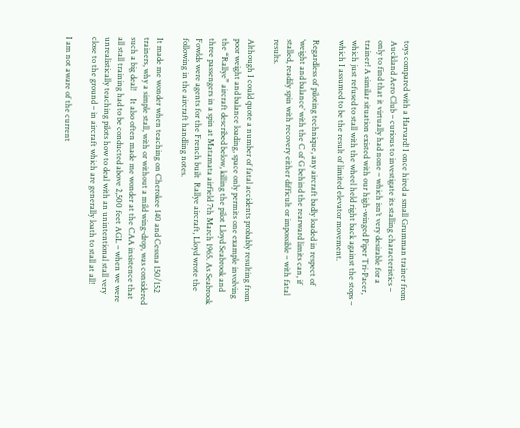toys compared with a Harvard! I once hired a small Grumman trainer from Auckland Aero Club – curious to investigate its stalling characteristics – only to find that it virtually had none – which isn’t very desirable for a trainer! A similar situation existed with our high-winged Piper Tri-Pacer, which just refused to stall with the wheel held right back against the stops – which I assumed to be the result of limited elevator movement.

Regardless of piloting technique, any aircraft badly loaded in respect of ‘weight and balance’ with the C of G behind the rearward limits can, if stalled, readily spin with recovery either difficult or impossible – with fatal results.

Although I could quote a number of fatal accidents probably resulting from poor weight and balance loading, space only permits one example involving the “Rallye” aircraft described below, killing the pilot Lloyd Seabrook and three passengers in a spin at Matamata airfield 7th March 1965. As Seabrook Fowlds were agents for the French built  Rallye aircraft, Lloyd wrote the following in the aircraft handling notes.

It made me wonder when teaching on Cherokee 140 and Cessna 150/152 trainers, why a simple stall, with or without a mild wing-drop, was considered such a big deal!    It also often made me wonder at the CAA insistence that all stall training had to be conducted above 2,500 feet AGL – when we were unrealistically teaching pilots how to deal with an unintentional stall very close to the ground – in aircraft which are generally loath to stall at all!

I am not aware of the current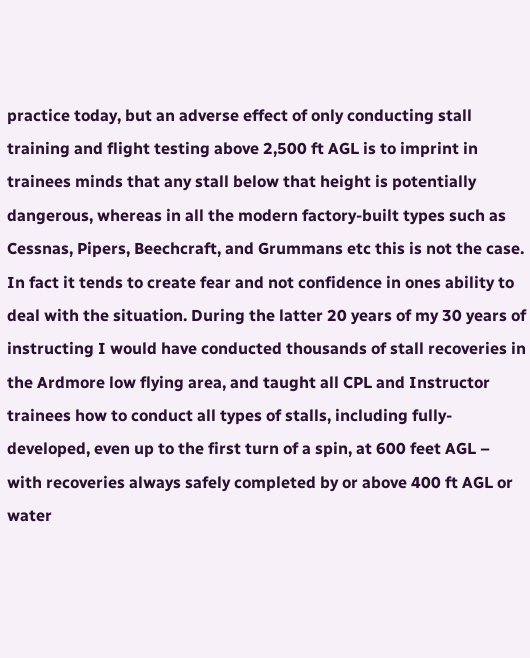practice today, but an adverse effect of only conducting stall training and flight testing above 2,500 ft AGL is to imprint in trainees minds that any stall below that height is potentially dangerous, whereas in all the modern factory-built types such as Cessnas, Pipers, Beechcraft, and Grummans etc this is not the case. In fact it tends to create fear and not confidence in ones ability to deal with the situation. During the latter 20 years of my 30 years of instructing I would have conducted thousands of stall recoveries in the Ardmore low flying area, and taught all CPL and Instructor trainees how to conduct all types of stalls, including fully-developed, even up to the first turn of a spin, at 600 feet AGL – with recoveries always safely completed by or above 400 ft AGL or water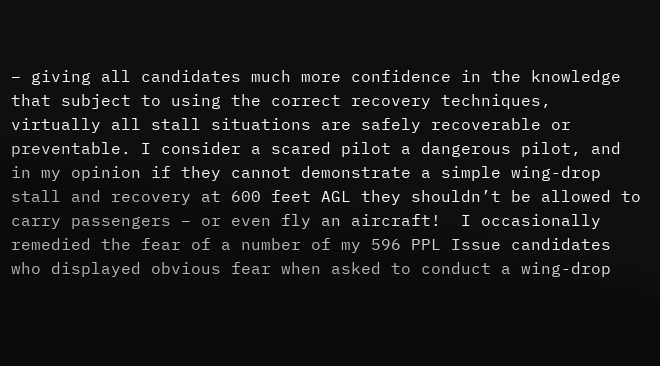– giving all candidates much more confidence in the knowledge that subject to using the correct recovery techniques, virtually all stall situations are safely recoverable or preventable. I consider a scared pilot a dangerous pilot, and in my opinion if they cannot demonstrate a simple wing-drop stall and recovery at 600 feet AGL they shouldn’t be allowed to carry passengers – or even fly an aircraft!  I occasionally remedied the fear of a number of my 596 PPL Issue candidates who displayed obvious fear when asked to conduct a wing-drop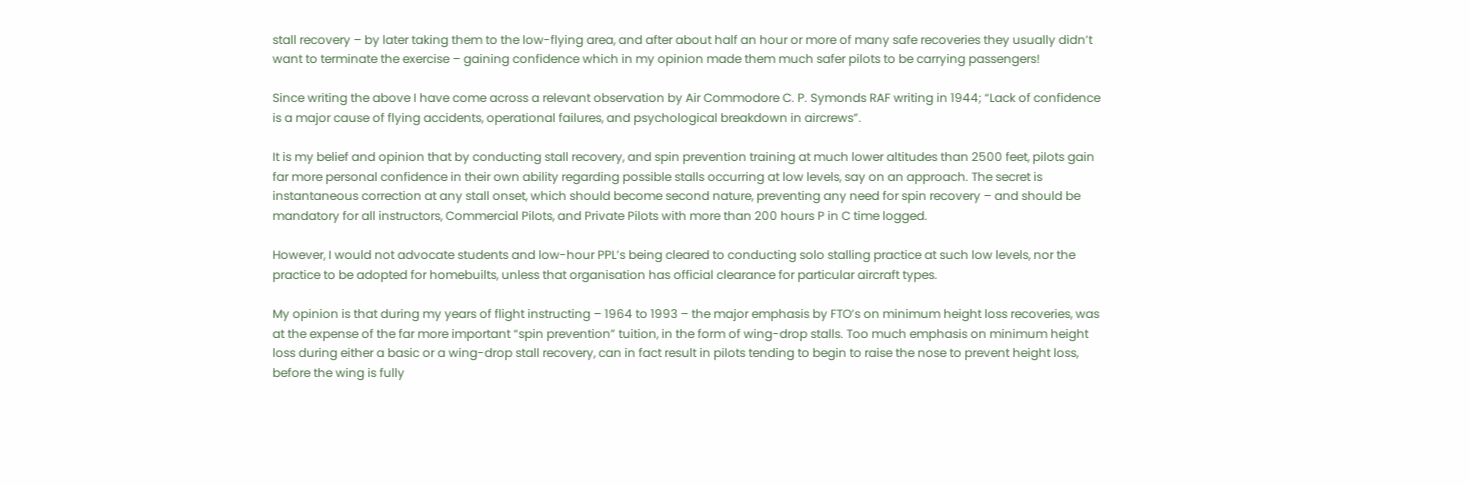stall recovery – by later taking them to the low-flying area, and after about half an hour or more of many safe recoveries they usually didn’t want to terminate the exercise – gaining confidence which in my opinion made them much safer pilots to be carrying passengers!

Since writing the above I have come across a relevant observation by Air Commodore C. P. Symonds RAF writing in 1944; “Lack of confidence is a major cause of flying accidents, operational failures, and psychological breakdown in aircrews”.

It is my belief and opinion that by conducting stall recovery, and spin prevention training at much lower altitudes than 2500 feet, pilots gain far more personal confidence in their own ability regarding possible stalls occurring at low levels, say on an approach. The secret is instantaneous correction at any stall onset, which should become second nature, preventing any need for spin recovery – and should be mandatory for all instructors, Commercial Pilots, and Private Pilots with more than 200 hours P in C time logged.

However, I would not advocate students and low-hour PPL’s being cleared to conducting solo stalling practice at such low levels, nor the practice to be adopted for homebuilts, unless that organisation has official clearance for particular aircraft types.

My opinion is that during my years of flight instructing – 1964 to 1993 – the major emphasis by FTO’s on minimum height loss recoveries, was at the expense of the far more important “spin prevention” tuition, in the form of wing-drop stalls. Too much emphasis on minimum height loss during either a basic or a wing-drop stall recovery, can in fact result in pilots tending to begin to raise the nose to prevent height loss, before the wing is fully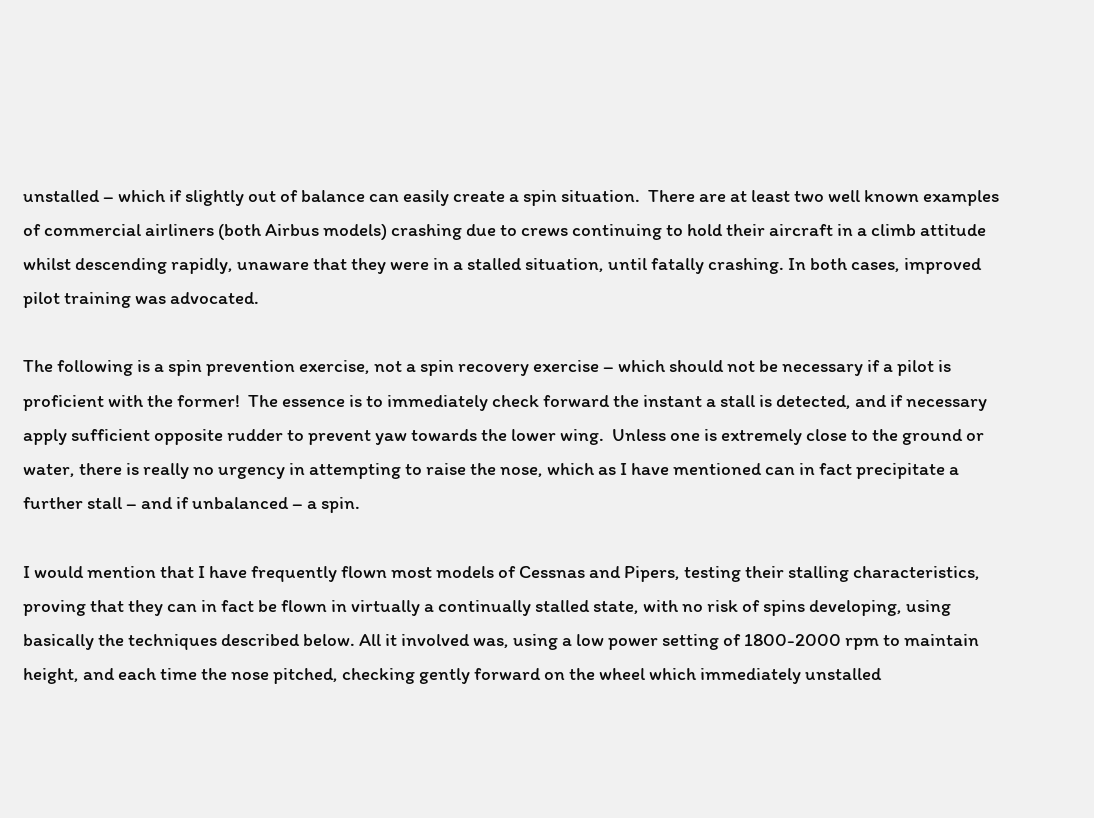unstalled – which if slightly out of balance can easily create a spin situation.  There are at least two well known examples of commercial airliners (both Airbus models) crashing due to crews continuing to hold their aircraft in a climb attitude whilst descending rapidly, unaware that they were in a stalled situation, until fatally crashing. In both cases, improved pilot training was advocated.

The following is a spin prevention exercise, not a spin recovery exercise – which should not be necessary if a pilot is proficient with the former!  The essence is to immediately check forward the instant a stall is detected, and if necessary apply sufficient opposite rudder to prevent yaw towards the lower wing.  Unless one is extremely close to the ground or water, there is really no urgency in attempting to raise the nose, which as I have mentioned can in fact precipitate a further stall – and if unbalanced – a spin.

I would mention that I have frequently flown most models of Cessnas and Pipers, testing their stalling characteristics, proving that they can in fact be flown in virtually a continually stalled state, with no risk of spins developing, using basically the techniques described below. All it involved was, using a low power setting of 1800-2000 rpm to maintain height, and each time the nose pitched, checking gently forward on the wheel which immediately unstalled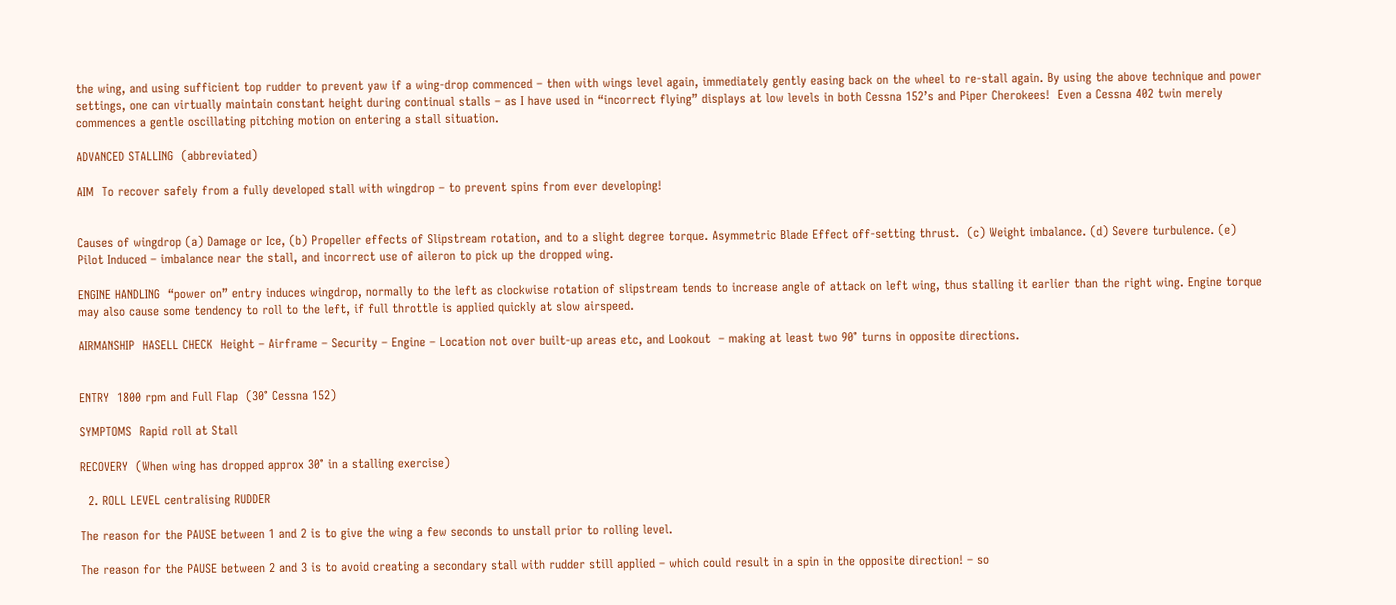the wing, and using sufficient top rudder to prevent yaw if a wing-drop commenced – then with wings level again, immediately gently easing back on the wheel to re-stall again. By using the above technique and power settings, one can virtually maintain constant height during continual stalls – as I have used in “incorrect flying” displays at low levels in both Cessna 152’s and Piper Cherokees!  Even a Cessna 402 twin merely commences a gentle oscillating pitching motion on entering a stall situation.

ADVANCED STALLING  (abbreviated)

AIM  To recover safely from a fully developed stall with wingdrop – to prevent spins from ever developing!


Causes of wingdrop (a) Damage or Ice, (b) Propeller effects of Slipstream rotation, and to a slight degree torque. Asymmetric Blade Effect off-setting thrust.  (c) Weight imbalance. (d) Severe turbulence. (e) Pilot Induced – imbalance near the stall, and incorrect use of aileron to pick up the dropped wing.

ENGINE HANDLING  “power on” entry induces wingdrop, normally to the left as clockwise rotation of slipstream tends to increase angle of attack on left wing, thus stalling it earlier than the right wing. Engine torque may also cause some tendency to roll to the left, if full throttle is applied quickly at slow airspeed.

AIRMANSHIP  HASELL CHECK  Height – Airframe – Security – Engine – Location not over built-up areas etc, and Lookout  – making at least two 90° turns in opposite directions.


ENTRY  1800 rpm and Full Flap  (30° Cessna 152)

SYMPTOMS  Rapid roll at Stall

RECOVERY  (When wing has dropped approx 30° in a stalling exercise)

  2. ROLL LEVEL centralising RUDDER

The reason for the PAUSE between 1 and 2 is to give the wing a few seconds to unstall prior to rolling level.

The reason for the PAUSE between 2 and 3 is to avoid creating a secondary stall with rudder still applied – which could result in a spin in the opposite direction! – so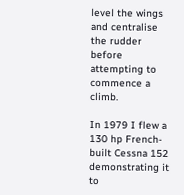level the wings and centralise the rudder before attempting to commence a climb.

In 1979 I flew a 130 hp French-built Cessna 152 demonstrating it to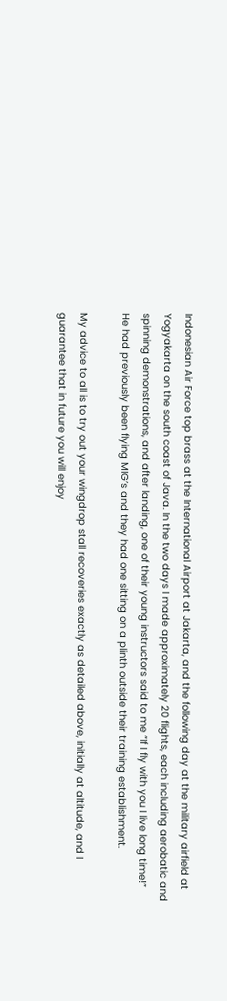Indonesian Air Force top brass at the International Airport at Jakarta, and the following day at the military airfield at Yogyakarta on the south coast of Java. In the two days I made approximately 20 flights, each including aerobatic and spinning demonstrations, and after landing, one of their young instructors said to me “If I fly with you I live long time!”       He had previously been flying MIG’s and they had one sitting on a plinth outside their training establishment.

My advice to all is to try out your wingdrop stall recoveries exactly as detailed above, initially at altitude, and I guarantee that in future you will enjoy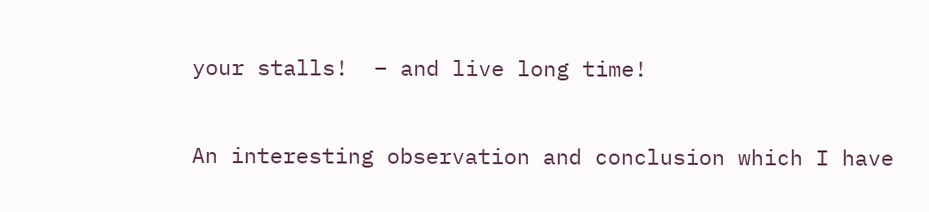your stalls!  – and live long time!

An interesting observation and conclusion which I have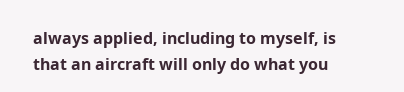always applied, including to myself, is that an aircraft will only do what you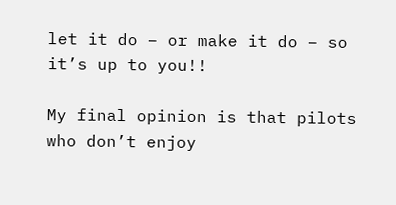let it do – or make it do – so it’s up to you!!

My final opinion is that pilots who don’t enjoy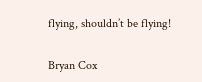flying, shouldn’t be flying!

Bryan Cox